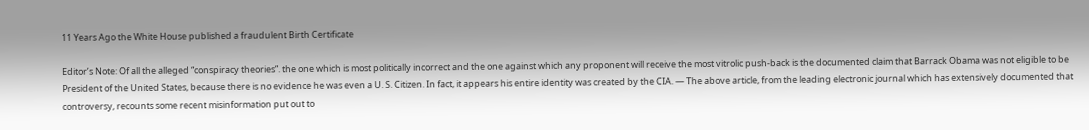11 Years Ago the White House published a fraudulent Birth Certificate

Editor’s Note: Of all the alleged “conspiracy theories”. the one which is most politically incorrect and the one against which any proponent will receive the most vitrolic push-back is the documented claim that Barrack Obama was not eligible to be President of the United States, because there is no evidence he was even a U. S. Citizen. In fact, it appears his entire identity was created by the CIA. — The above article, from the leading electronic journal which has extensively documented that controversy, recounts some recent misinformation put out to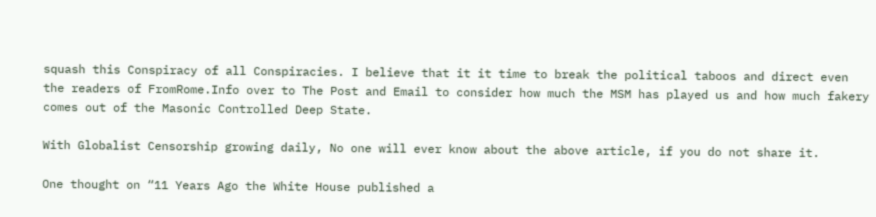squash this Conspiracy of all Conspiracies. I believe that it it time to break the political taboos and direct even the readers of FromRome.Info over to The Post and Email to consider how much the MSM has played us and how much fakery comes out of the Masonic Controlled Deep State.

With Globalist Censorship growing daily, No one will ever know about the above article, if you do not share it.

One thought on “11 Years Ago the White House published a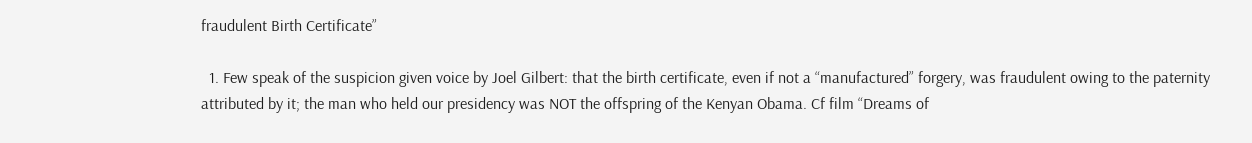fraudulent Birth Certificate”

  1. Few speak of the suspicion given voice by Joel Gilbert: that the birth certificate, even if not a “manufactured” forgery, was fraudulent owing to the paternity attributed by it; the man who held our presidency was NOT the offspring of the Kenyan Obama. Cf film “Dreams of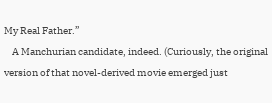My Real Father.”
    A Manchurian candidate, indeed. (Curiously, the original version of that novel-derived movie emerged just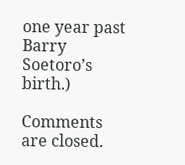one year past Barry Soetoro’s birth.)

Comments are closed.